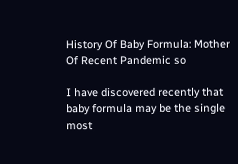History Of Baby Formula: Mother Of Recent Pandemic so

I have discovered recently that baby formula may be the single most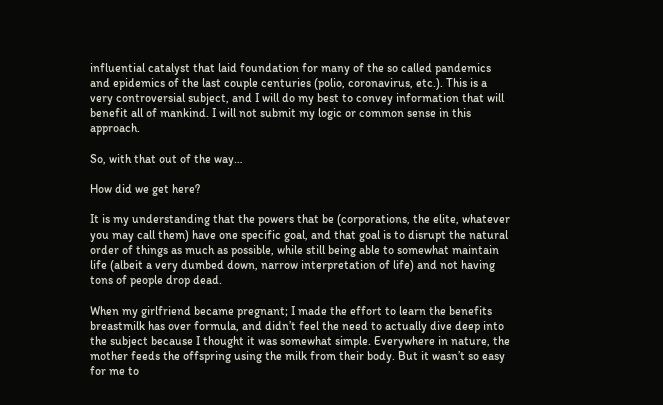influential catalyst that laid foundation for many of the so called pandemics and epidemics of the last couple centuries (polio, coronavirus, etc.). This is a very controversial subject, and I will do my best to convey information that will benefit all of mankind. I will not submit my logic or common sense in this approach.

So, with that out of the way…

How did we get here?

It is my understanding that the powers that be (corporations, the elite, whatever you may call them) have one specific goal, and that goal is to disrupt the natural order of things as much as possible, while still being able to somewhat maintain life (albeit a very dumbed down, narrow interpretation of life) and not having tons of people drop dead.

When my girlfriend became pregnant; I made the effort to learn the benefits breastmilk has over formula, and didn’t feel the need to actually dive deep into the subject because I thought it was somewhat simple. Everywhere in nature, the mother feeds the offspring using the milk from their body. But it wasn’t so easy for me to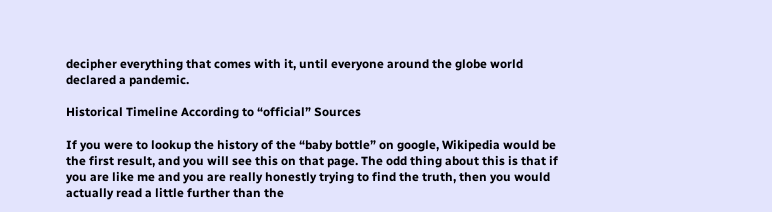decipher everything that comes with it, until everyone around the globe world declared a pandemic.

Historical Timeline According to “official” Sources

If you were to lookup the history of the “baby bottle” on google, Wikipedia would be the first result, and you will see this on that page. The odd thing about this is that if you are like me and you are really honestly trying to find the truth, then you would actually read a little further than the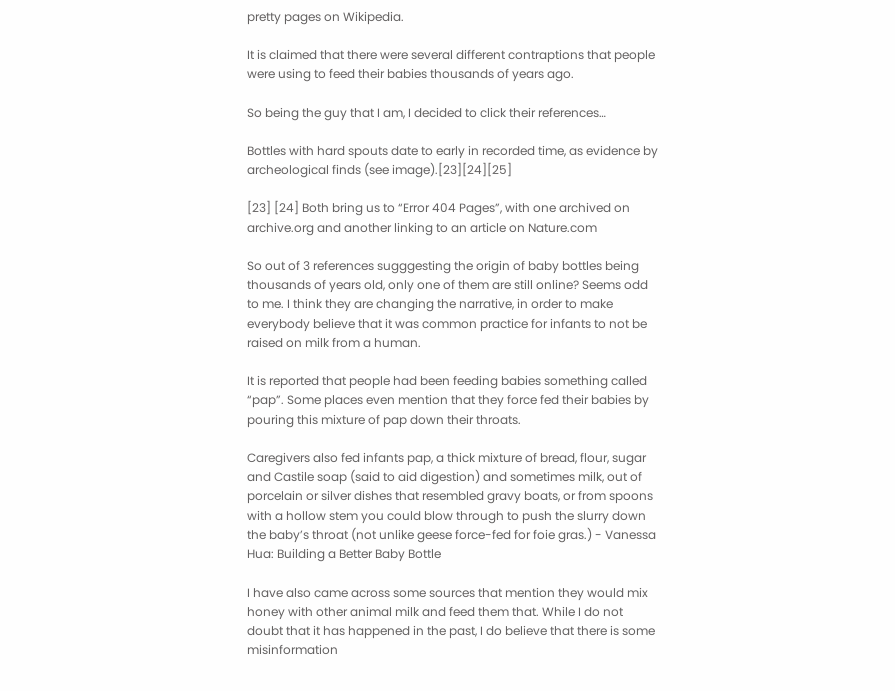pretty pages on Wikipedia.

It is claimed that there were several different contraptions that people were using to feed their babies thousands of years ago.

So being the guy that I am, I decided to click their references…

Bottles with hard spouts date to early in recorded time, as evidence by archeological finds (see image).[23][24][25]

[23] [24] Both bring us to “Error 404 Pages”, with one archived on archive.org and another linking to an article on Nature.com

So out of 3 references sugggesting the origin of baby bottles being thousands of years old, only one of them are still online? Seems odd to me. I think they are changing the narrative, in order to make everybody believe that it was common practice for infants to not be raised on milk from a human.

It is reported that people had been feeding babies something called “pap”. Some places even mention that they force fed their babies by pouring this mixture of pap down their throats.

Caregivers also fed infants pap, a thick mixture of bread, flour, sugar and Castile soap (said to aid digestion) and sometimes milk, out of porcelain or silver dishes that resembled gravy boats, or from spoons with a hollow stem you could blow through to push the slurry down the baby’s throat (not unlike geese force-fed for foie gras.) - Vanessa Hua: Building a Better Baby Bottle

I have also came across some sources that mention they would mix honey with other animal milk and feed them that. While I do not doubt that it has happened in the past, I do believe that there is some misinformation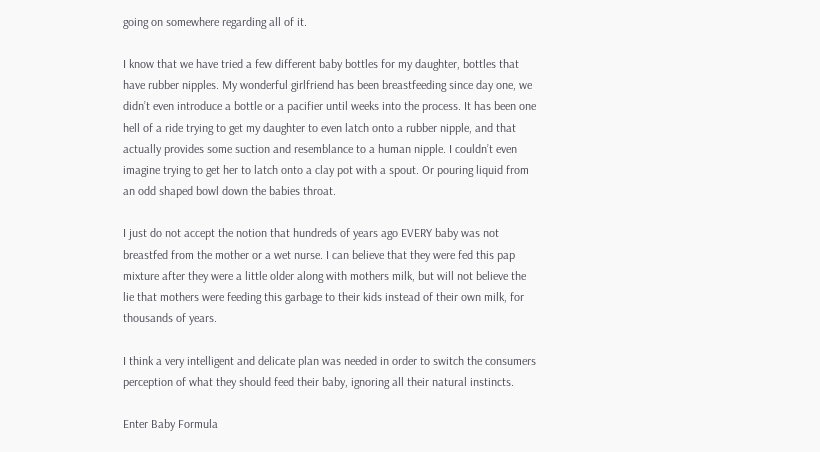going on somewhere regarding all of it.

I know that we have tried a few different baby bottles for my daughter, bottles that have rubber nipples. My wonderful girlfriend has been breastfeeding since day one, we didn’t even introduce a bottle or a pacifier until weeks into the process. It has been one hell of a ride trying to get my daughter to even latch onto a rubber nipple, and that actually provides some suction and resemblance to a human nipple. I couldn’t even imagine trying to get her to latch onto a clay pot with a spout. Or pouring liquid from an odd shaped bowl down the babies throat.

I just do not accept the notion that hundreds of years ago EVERY baby was not breastfed from the mother or a wet nurse. I can believe that they were fed this pap mixture after they were a little older along with mothers milk, but will not believe the lie that mothers were feeding this garbage to their kids instead of their own milk, for thousands of years.

I think a very intelligent and delicate plan was needed in order to switch the consumers perception of what they should feed their baby, ignoring all their natural instincts.

Enter Baby Formula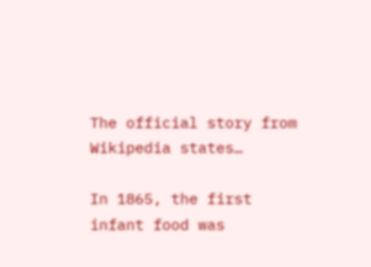The official story from Wikipedia states…

In 1865, the first infant food was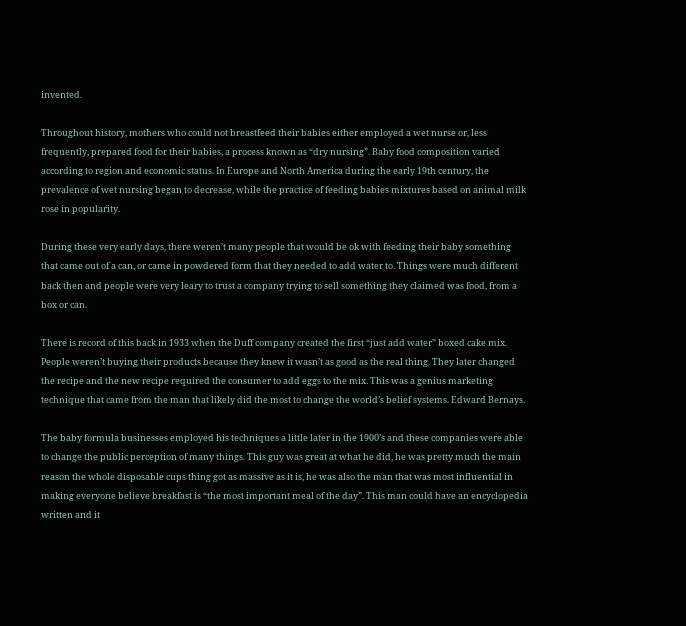invented.

Throughout history, mothers who could not breastfeed their babies either employed a wet nurse or, less frequently, prepared food for their babies, a process known as “dry nursing”. Baby food composition varied according to region and economic status. In Europe and North America during the early 19th century, the prevalence of wet nursing began to decrease, while the practice of feeding babies mixtures based on animal milk rose in popularity.

During these very early days, there weren’t many people that would be ok with feeding their baby something that came out of a can, or came in powdered form that they needed to add water to. Things were much different back then and people were very leary to trust a company trying to sell something they claimed was food, from a box or can.

There is record of this back in 1933 when the Duff company created the first “just add water” boxed cake mix. People weren’t buying their products because they knew it wasn’t as good as the real thing. They later changed the recipe and the new recipe required the consumer to add eggs to the mix. This was a genius marketing technique that came from the man that likely did the most to change the world’s belief systems. Edward Bernays.

The baby formula businesses employed his techniques a little later in the 1900’s and these companies were able to change the public perception of many things. This guy was great at what he did, he was pretty much the main reason the whole disposable cups thing got as massive as it is, he was also the man that was most influential in making everyone believe breakfast is “the most important meal of the day”. This man could have an encyclopedia written and it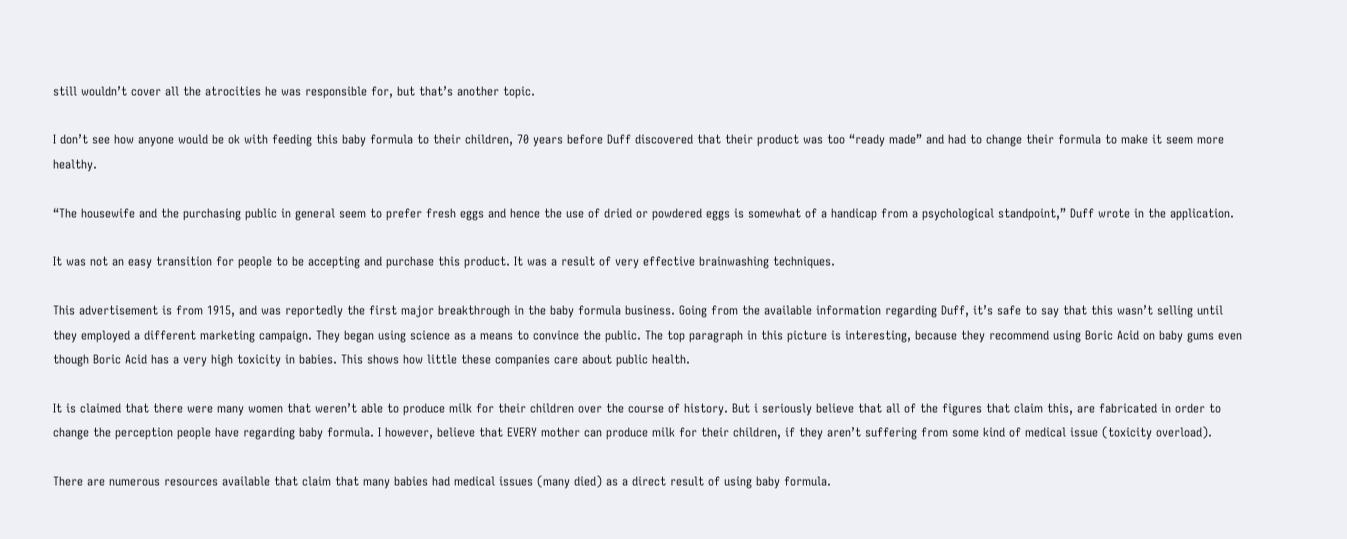still wouldn’t cover all the atrocities he was responsible for, but that’s another topic.

I don’t see how anyone would be ok with feeding this baby formula to their children, 70 years before Duff discovered that their product was too “ready made” and had to change their formula to make it seem more healthy.

“The housewife and the purchasing public in general seem to prefer fresh eggs and hence the use of dried or powdered eggs is somewhat of a handicap from a psychological standpoint,” Duff wrote in the application.

It was not an easy transition for people to be accepting and purchase this product. It was a result of very effective brainwashing techniques.

This advertisement is from 1915, and was reportedly the first major breakthrough in the baby formula business. Going from the available information regarding Duff, it’s safe to say that this wasn’t selling until they employed a different marketing campaign. They began using science as a means to convince the public. The top paragraph in this picture is interesting, because they recommend using Boric Acid on baby gums even though Boric Acid has a very high toxicity in babies. This shows how little these companies care about public health.

It is claimed that there were many women that weren’t able to produce milk for their children over the course of history. But i seriously believe that all of the figures that claim this, are fabricated in order to change the perception people have regarding baby formula. I however, believe that EVERY mother can produce milk for their children, if they aren’t suffering from some kind of medical issue (toxicity overload).

There are numerous resources available that claim that many babies had medical issues (many died) as a direct result of using baby formula.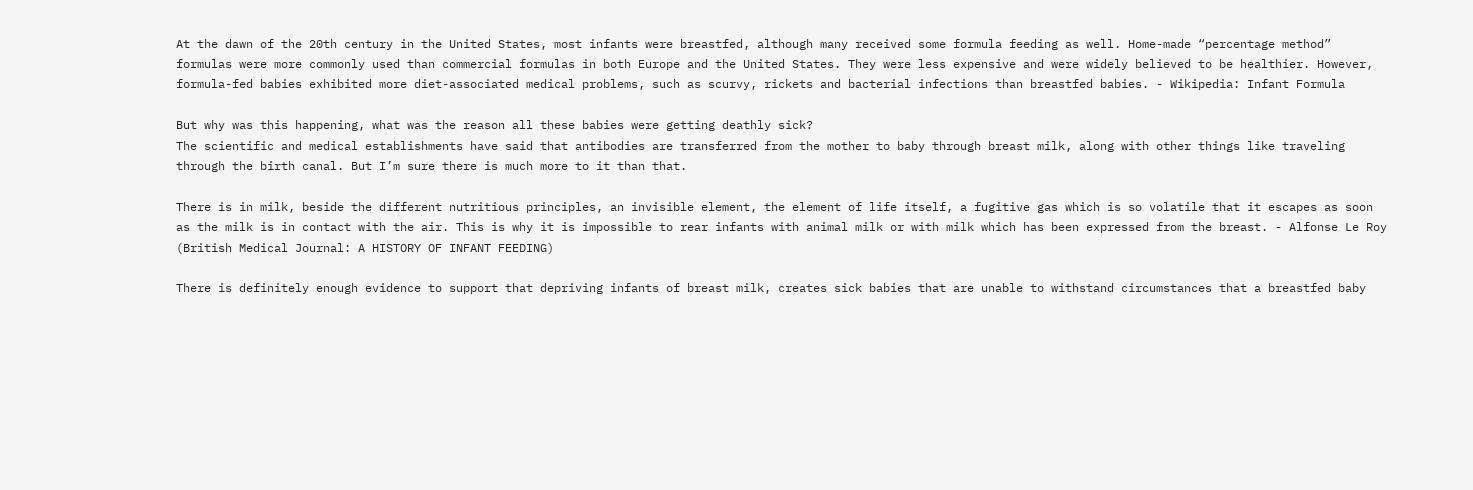At the dawn of the 20th century in the United States, most infants were breastfed, although many received some formula feeding as well. Home-made “percentage method” formulas were more commonly used than commercial formulas in both Europe and the United States. They were less expensive and were widely believed to be healthier. However, formula-fed babies exhibited more diet-associated medical problems, such as scurvy, rickets and bacterial infections than breastfed babies. - Wikipedia: Infant Formula

But why was this happening, what was the reason all these babies were getting deathly sick?
The scientific and medical establishments have said that antibodies are transferred from the mother to baby through breast milk, along with other things like traveling through the birth canal. But I’m sure there is much more to it than that.

There is in milk, beside the different nutritious principles, an invisible element, the element of life itself, a fugitive gas which is so volatile that it escapes as soon as the milk is in contact with the air. This is why it is impossible to rear infants with animal milk or with milk which has been expressed from the breast. - Alfonse Le Roy (British Medical Journal: A HISTORY OF INFANT FEEDING)

There is definitely enough evidence to support that depriving infants of breast milk, creates sick babies that are unable to withstand circumstances that a breastfed baby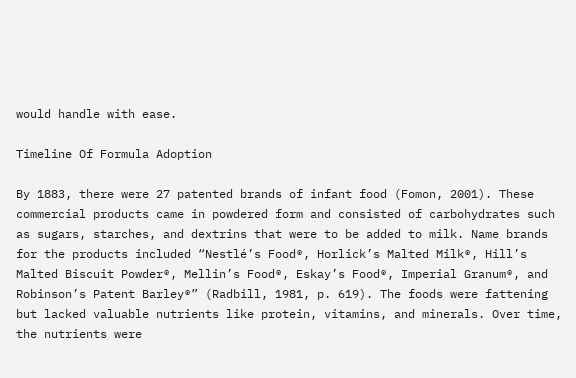would handle with ease.

Timeline Of Formula Adoption

By 1883, there were 27 patented brands of infant food (Fomon, 2001). These commercial products came in powdered form and consisted of carbohydrates such as sugars, starches, and dextrins that were to be added to milk. Name brands for the products included “Nestlé’s Food®, Horlick’s Malted Milk®, Hill’s Malted Biscuit Powder®, Mellin’s Food®, Eskay’s Food®, Imperial Granum®, and Robinson’s Patent Barley®” (Radbill, 1981, p. 619). The foods were fattening but lacked valuable nutrients like protein, vitamins, and minerals. Over time, the nutrients were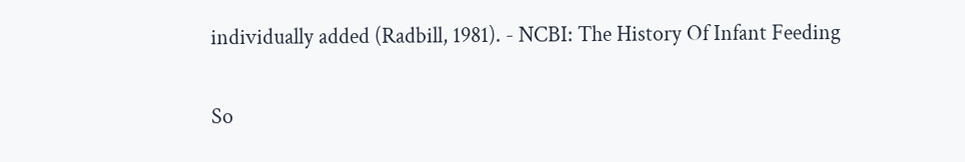individually added (Radbill, 1981). - NCBI: The History Of Infant Feeding

So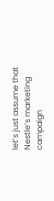let’s just assume that Nestle’s marketing campaign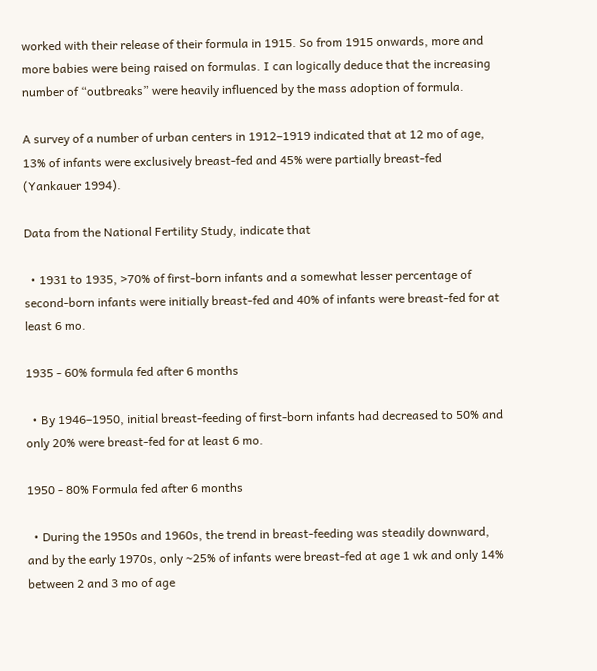worked with their release of their formula in 1915. So from 1915 onwards, more and more babies were being raised on formulas. I can logically deduce that the increasing number of “outbreaks” were heavily influenced by the mass adoption of formula.

A survey of a number of urban centers in 1912–1919 indicated that at 12 mo of age, 13% of infants were exclusively breast-fed and 45% were partially breast-fed (Yankauer 1994).

Data from the National Fertility Study, indicate that

  • 1931 to 1935, >70% of first-born infants and a somewhat lesser percentage of second-born infants were initially breast-fed and 40% of infants were breast-fed for at least 6 mo.

1935 - 60% formula fed after 6 months

  • By 1946–1950, initial breast-feeding of first-born infants had decreased to 50% and only 20% were breast-fed for at least 6 mo.

1950 - 80% Formula fed after 6 months

  • During the 1950s and 1960s, the trend in breast-feeding was steadily downward, and by the early 1970s, only ∼25% of infants were breast-fed at age 1 wk and only 14% between 2 and 3 mo of age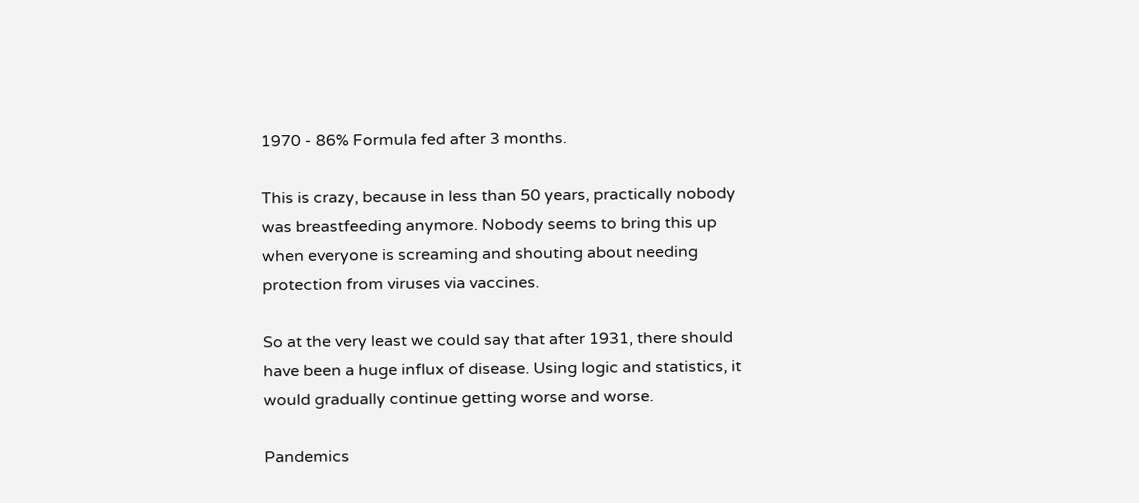1970 - 86% Formula fed after 3 months.

This is crazy, because in less than 50 years, practically nobody was breastfeeding anymore. Nobody seems to bring this up when everyone is screaming and shouting about needing protection from viruses via vaccines.

So at the very least we could say that after 1931, there should have been a huge influx of disease. Using logic and statistics, it would gradually continue getting worse and worse.

Pandemics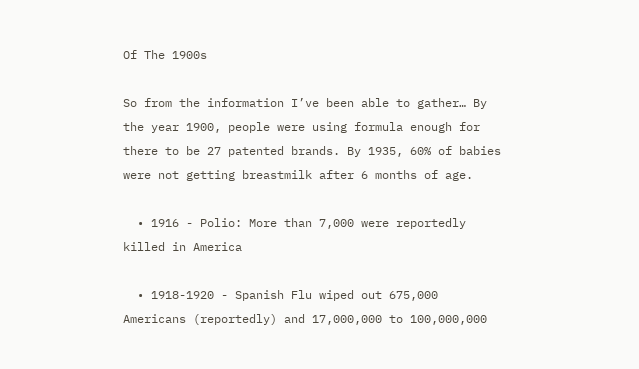Of The 1900s

So from the information I’ve been able to gather… By the year 1900, people were using formula enough for there to be 27 patented brands. By 1935, 60% of babies were not getting breastmilk after 6 months of age.

  • 1916 - Polio: More than 7,000 were reportedly killed in America

  • 1918-1920 - Spanish Flu wiped out 675,000 Americans (reportedly) and 17,000,000 to 100,000,000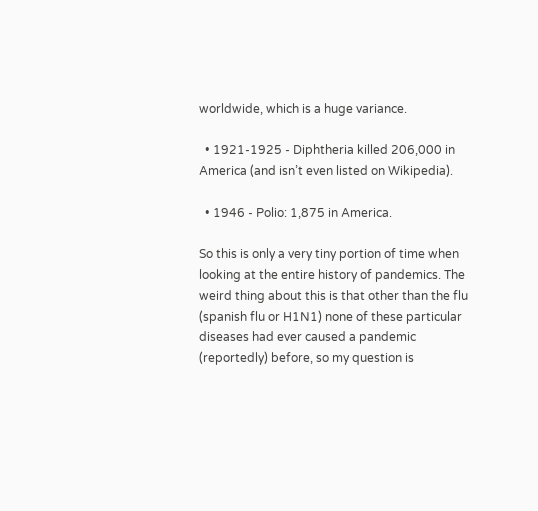worldwide, which is a huge variance.

  • 1921-1925 - Diphtheria killed 206,000 in America (and isn’t even listed on Wikipedia).

  • 1946 - Polio: 1,875 in America.

So this is only a very tiny portion of time when looking at the entire history of pandemics. The weird thing about this is that other than the flu (spanish flu or H1N1) none of these particular diseases had ever caused a pandemic (reportedly) before, so my question is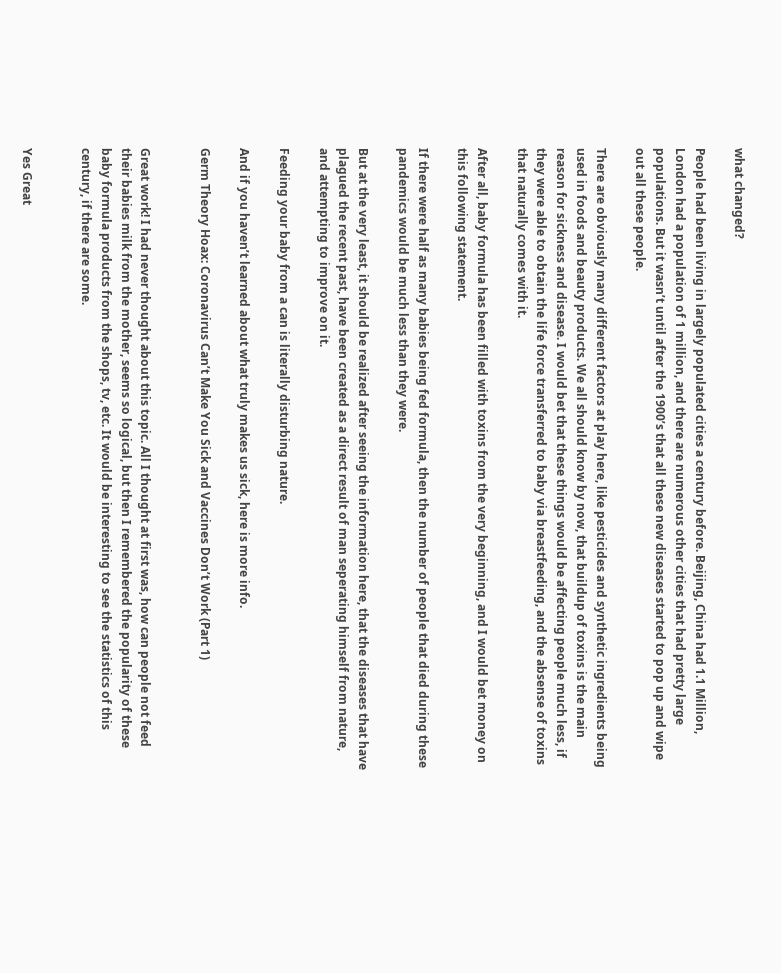what changed?

People had been living in largely populated cities a century before. Beijing, China had 1.1 Million, London had a population of 1 million, and there are numerous other cities that had pretty large populations. But it wasn’t until after the 1900’s that all these new diseases started to pop up and wipe out all these people.

There are obviously many different factors at play here, like pesticides and synthetic ingredients being used in foods and beauty products. We all should know by now, that buildup of toxins is the main reason for sickness and disease. I would bet that these things would be affecting people much less, if they were able to obtain the life force transferred to baby via breastfeeding, and the absense of toxins that naturally comes with it.

After all, baby formula has been filled with toxins from the very beginning, and I would bet money on this following statement.

If there were half as many babies being fed formula, then the number of people that died during these pandemics would be much less than they were.

But at the very least, it should be realized after seeing the information here, that the diseases that have plagued the recent past, have been created as a direct result of man seperating himself from nature, and attempting to improve on it.

Feeding your baby from a can is literally disturbing nature.

And if you haven’t learned about what truly makes us sick, here is more info.

Germ Theory Hoax: Coronavirus Can’t Make You Sick and Vaccines Don’t Work (Part 1)


Great work! I had never thought about this topic. All I thought at first was, how can people not feed their babies milk from the mother, seems so logical, but then I remembered the popularity of these baby formula products from the shops, tv, etc. It would be interesting to see the statistics of this century, if there are some.


Yes Great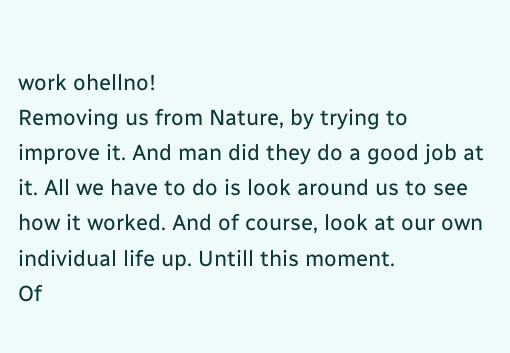work ohellno!
Removing us from Nature, by trying to improve it. And man did they do a good job at it. All we have to do is look around us to see how it worked. And of course, look at our own individual life up. Untill this moment.
Of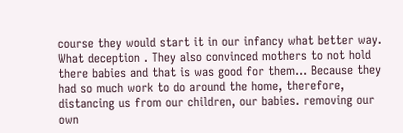course they would start it in our infancy what better way. What deception . They also convinced mothers to not hold there babies and that is was good for them… Because they had so much work to do around the home, therefore, distancing us from our children, our babies. removing our own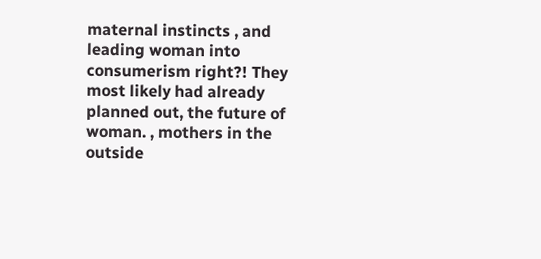maternal instincts , and leading woman into consumerism right?! They most likely had already planned out, the future of woman. , mothers in the outside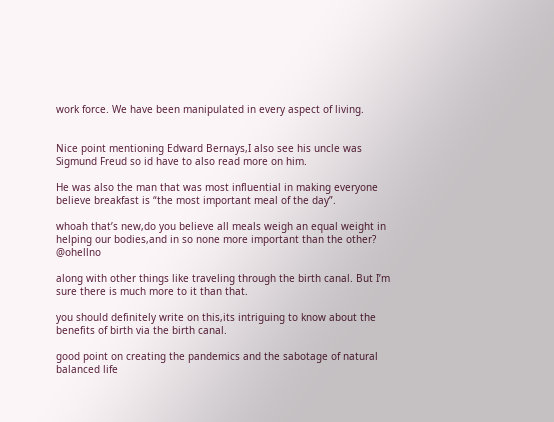work force. We have been manipulated in every aspect of living.


Nice point mentioning Edward Bernays,I also see his uncle was Sigmund Freud so id have to also read more on him.

He was also the man that was most influential in making everyone believe breakfast is “the most important meal of the day”.

whoah that’s new,do you believe all meals weigh an equal weight in helping our bodies,and in so none more important than the other? @ohellno

along with other things like traveling through the birth canal. But I’m sure there is much more to it than that.

you should definitely write on this,its intriguing to know about the benefits of birth via the birth canal.

good point on creating the pandemics and the sabotage of natural balanced life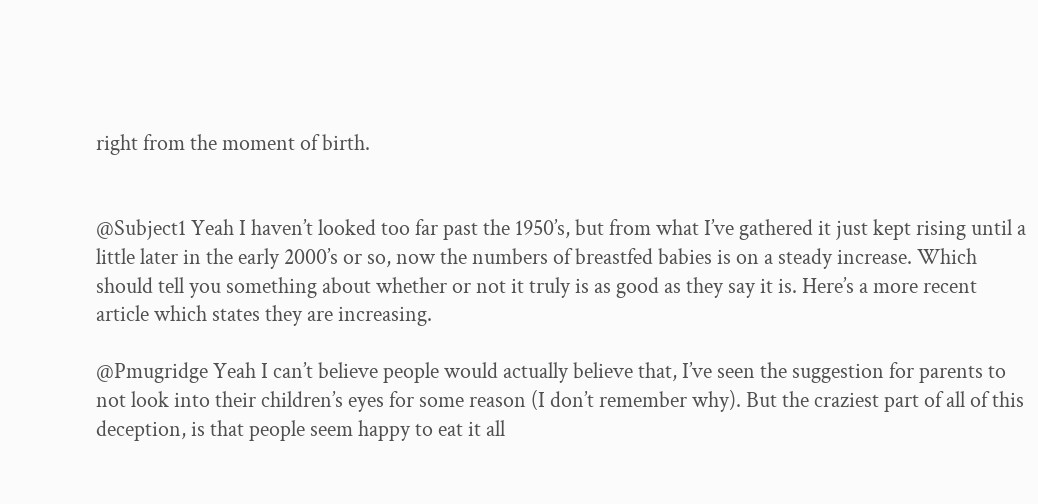right from the moment of birth.


@Subject1 Yeah I haven’t looked too far past the 1950’s, but from what I’ve gathered it just kept rising until a little later in the early 2000’s or so, now the numbers of breastfed babies is on a steady increase. Which should tell you something about whether or not it truly is as good as they say it is. Here’s a more recent article which states they are increasing.

@Pmugridge Yeah I can’t believe people would actually believe that, I’ve seen the suggestion for parents to not look into their children’s eyes for some reason (I don’t remember why). But the craziest part of all of this deception, is that people seem happy to eat it all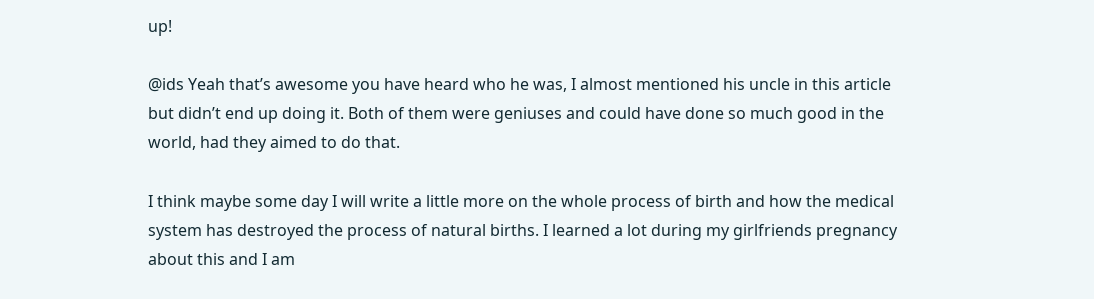up!

@ids Yeah that’s awesome you have heard who he was, I almost mentioned his uncle in this article but didn’t end up doing it. Both of them were geniuses and could have done so much good in the world, had they aimed to do that.

I think maybe some day I will write a little more on the whole process of birth and how the medical system has destroyed the process of natural births. I learned a lot during my girlfriends pregnancy about this and I am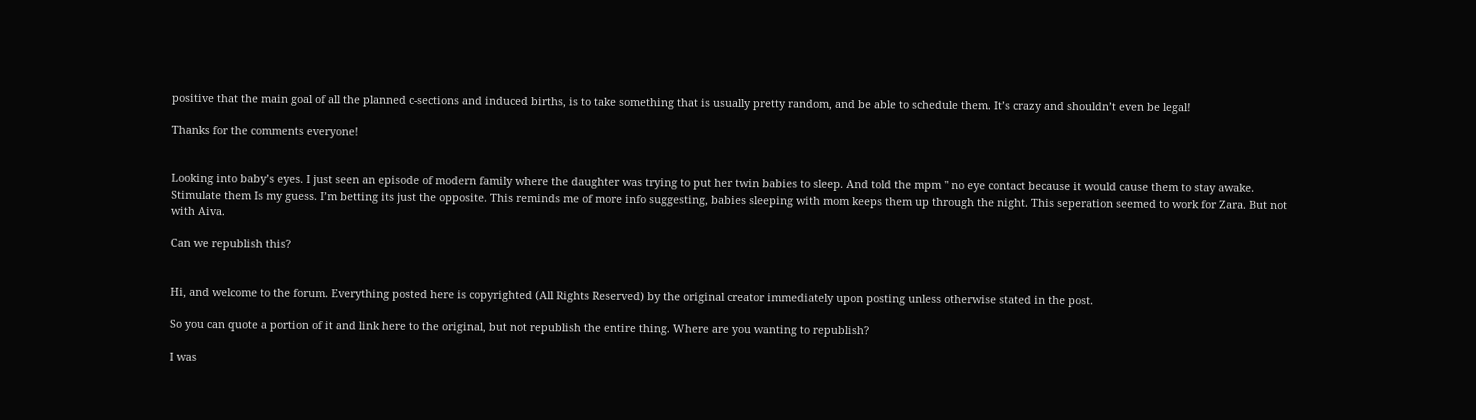positive that the main goal of all the planned c-sections and induced births, is to take something that is usually pretty random, and be able to schedule them. It’s crazy and shouldn’t even be legal!

Thanks for the comments everyone!


Looking into baby’s eyes. I just seen an episode of modern family where the daughter was trying to put her twin babies to sleep. And told the mpm " no eye contact because it would cause them to stay awake. Stimulate them Is my guess. I’m betting its just the opposite. This reminds me of more info suggesting, babies sleeping with mom keeps them up through the night. This seperation seemed to work for Zara. But not with Aiva.

Can we republish this?


Hi, and welcome to the forum. Everything posted here is copyrighted (All Rights Reserved) by the original creator immediately upon posting unless otherwise stated in the post.

So you can quote a portion of it and link here to the original, but not republish the entire thing. Where are you wanting to republish?

I was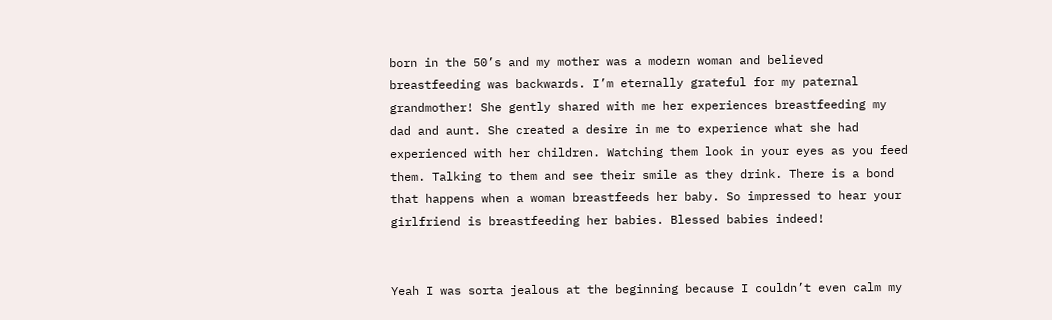born in the 50’s and my mother was a modern woman and believed breastfeeding was backwards. I’m eternally grateful for my paternal grandmother! She gently shared with me her experiences breastfeeding my dad and aunt. She created a desire in me to experience what she had experienced with her children. Watching them look in your eyes as you feed them. Talking to them and see their smile as they drink. There is a bond that happens when a woman breastfeeds her baby. So impressed to hear your girlfriend is breastfeeding her babies. Blessed babies indeed!


Yeah I was sorta jealous at the beginning because I couldn’t even calm my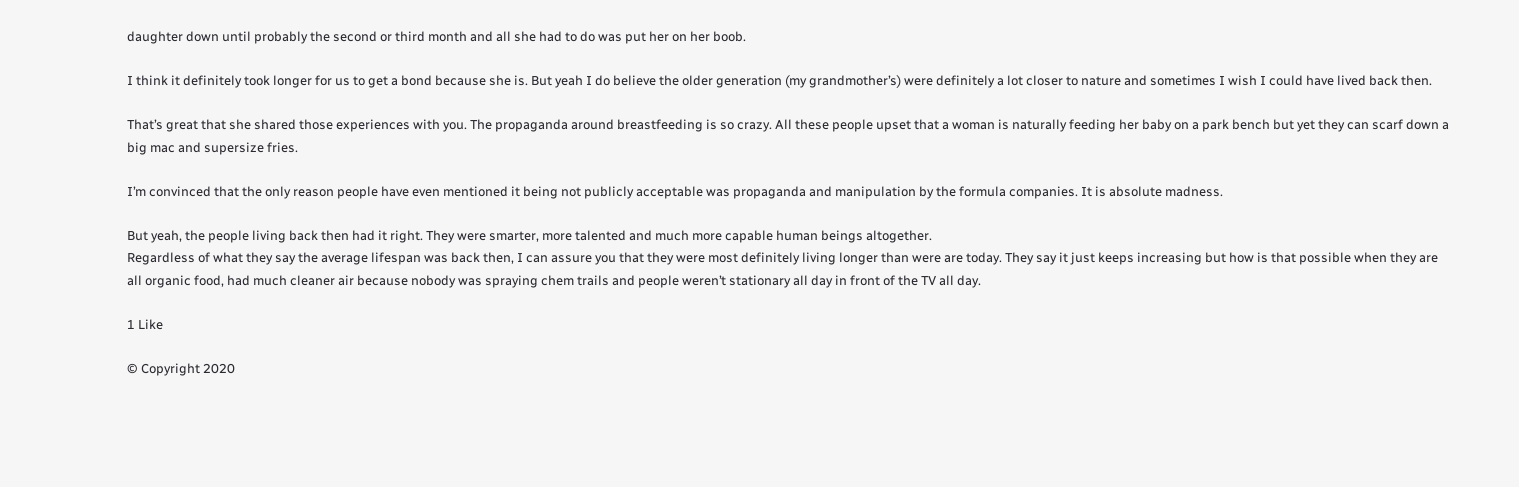daughter down until probably the second or third month and all she had to do was put her on her boob.

I think it definitely took longer for us to get a bond because she is. But yeah I do believe the older generation (my grandmother’s) were definitely a lot closer to nature and sometimes I wish I could have lived back then.

That’s great that she shared those experiences with you. The propaganda around breastfeeding is so crazy. All these people upset that a woman is naturally feeding her baby on a park bench but yet they can scarf down a big mac and supersize fries.

I’m convinced that the only reason people have even mentioned it being not publicly acceptable was propaganda and manipulation by the formula companies. It is absolute madness.

But yeah, the people living back then had it right. They were smarter, more talented and much more capable human beings altogether.
Regardless of what they say the average lifespan was back then, I can assure you that they were most definitely living longer than were are today. They say it just keeps increasing but how is that possible when they are all organic food, had much cleaner air because nobody was spraying chem trails and people weren’t stationary all day in front of the TV all day.

1 Like

© Copyright 2020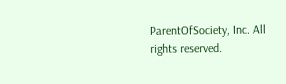ParentOfSociety, Inc. All rights reserved.